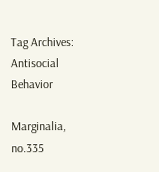Tag Archives: Antisocial Behavior

Marginalia, no.335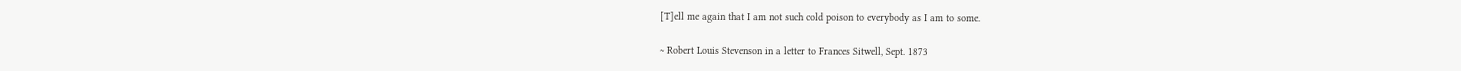[T]ell me again that I am not such cold poison to everybody as I am to some.

~ Robert Louis Stevenson in a letter to Frances Sitwell, Sept. 1873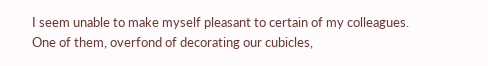I seem unable to make myself pleasant to certain of my colleagues. One of them, overfond of decorating our cubicles,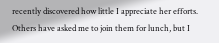recently discovered how little I appreciate her efforts. Others have asked me to join them for lunch, but I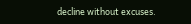decline without excuses.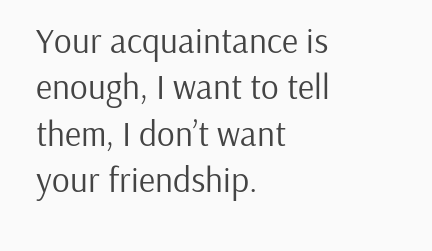Your acquaintance is enough, I want to tell them, I don’t want your friendship.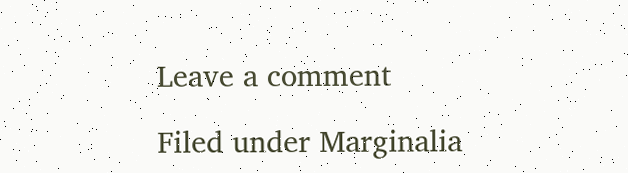Leave a comment

Filed under Marginalia